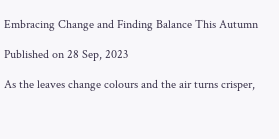Embracing Change and Finding Balance This Autumn

Published on 28 Sep, 2023

As the leaves change colours and the air turns crisper,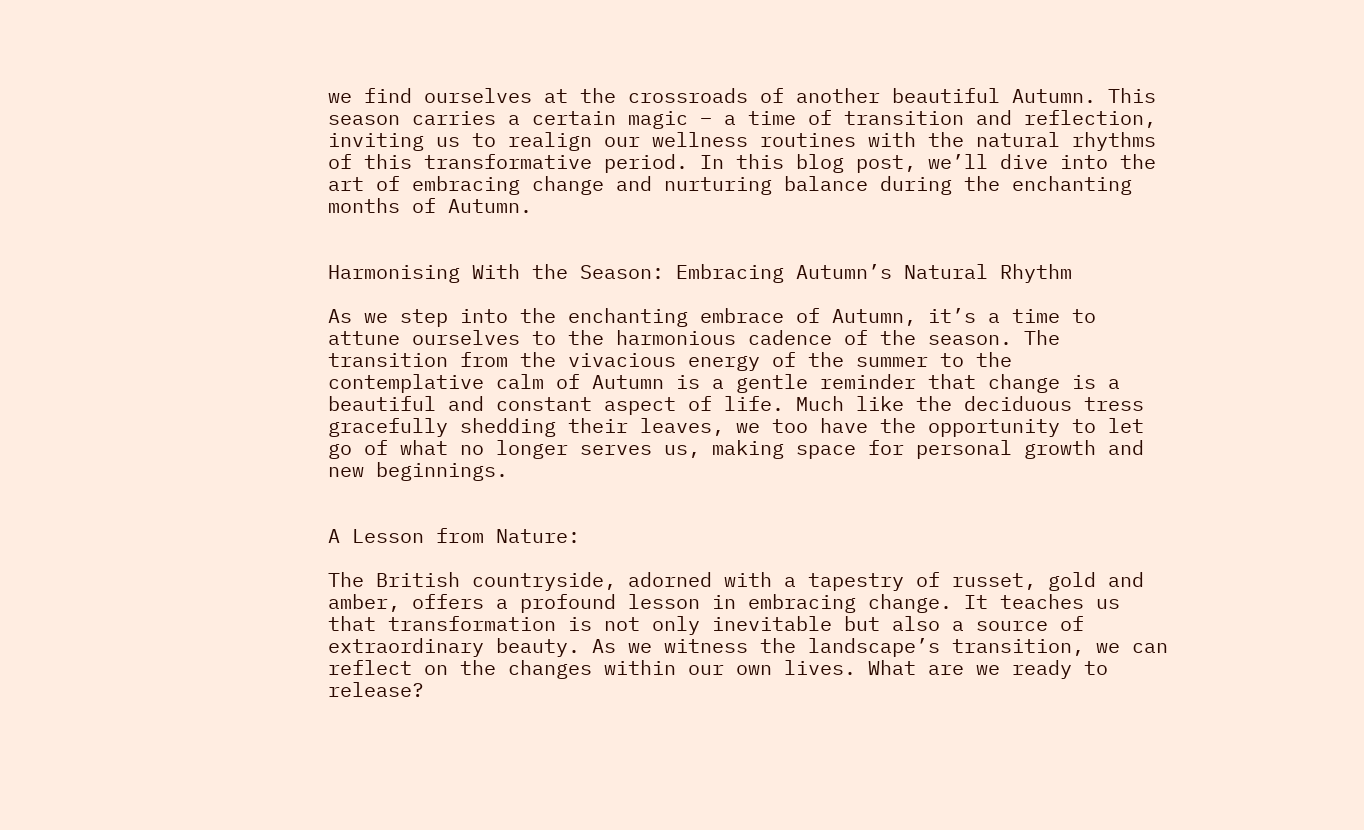we find ourselves at the crossroads of another beautiful Autumn. This season carries a certain magic – a time of transition and reflection, inviting us to realign our wellness routines with the natural rhythms of this transformative period. In this blog post, we’ll dive into the art of embracing change and nurturing balance during the enchanting months of Autumn.


Harmonising With the Season: Embracing Autumn’s Natural Rhythm

As we step into the enchanting embrace of Autumn, it’s a time to attune ourselves to the harmonious cadence of the season. The transition from the vivacious energy of the summer to the contemplative calm of Autumn is a gentle reminder that change is a beautiful and constant aspect of life. Much like the deciduous tress gracefully shedding their leaves, we too have the opportunity to let go of what no longer serves us, making space for personal growth and new beginnings.


A Lesson from Nature:

The British countryside, adorned with a tapestry of russet, gold and amber, offers a profound lesson in embracing change. It teaches us that transformation is not only inevitable but also a source of extraordinary beauty. As we witness the landscape’s transition, we can reflect on the changes within our own lives. What are we ready to release?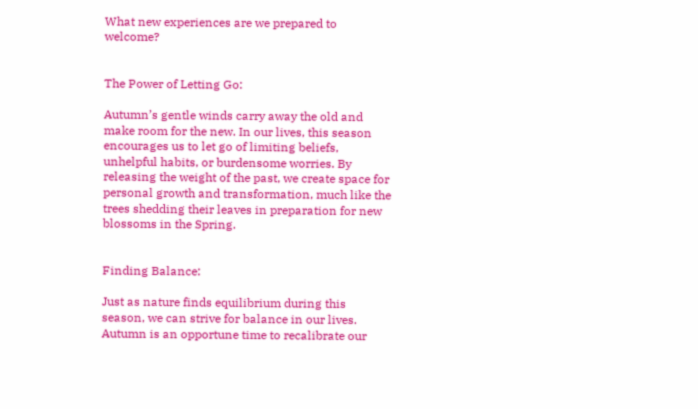What new experiences are we prepared to welcome?


The Power of Letting Go:

Autumn’s gentle winds carry away the old and make room for the new. In our lives, this season encourages us to let go of limiting beliefs, unhelpful habits, or burdensome worries. By releasing the weight of the past, we create space for personal growth and transformation, much like the trees shedding their leaves in preparation for new blossoms in the Spring.


Finding Balance:

Just as nature finds equilibrium during this season, we can strive for balance in our lives. Autumn is an opportune time to recalibrate our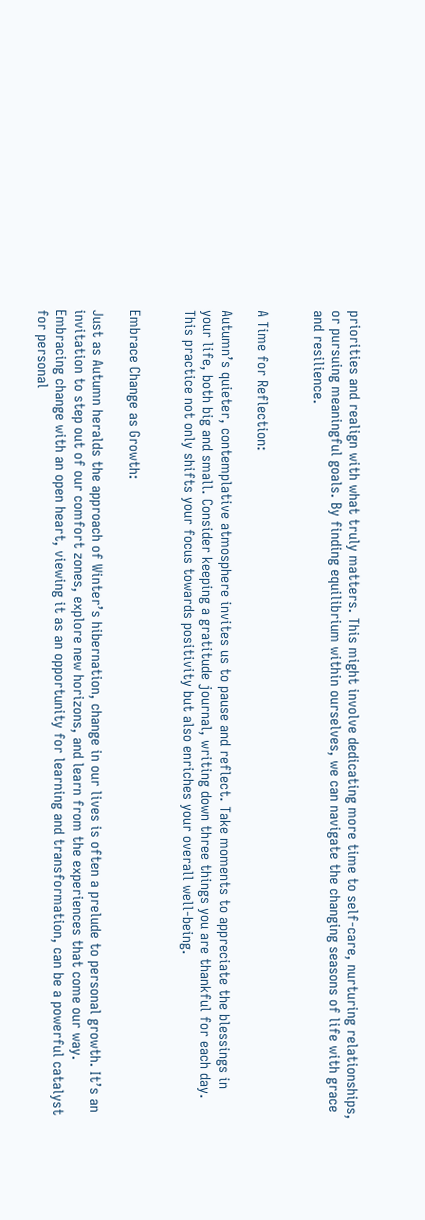priorities and realign with what truly matters. This might involve dedicating more time to self-care, nurturing relationships, or pursuing meaningful goals. By finding equilibrium within ourselves, we can navigate the changing seasons of life with grace and resilience.


A Time for Reflection:

Autumn’s quieter, contemplative atmosphere invites us to pause and reflect. Take moments to appreciate the blessings in your life, both big and small. Consider keeping a gratitude journal, writing down three things you are thankful for each day. This practice not only shifts your focus towards positivity but also enriches your overall well-being.


Embrace Change as Growth:

Just as Autumn heralds the approach of Winter’s hibernation, change in our lives is often a prelude to personal growth. It’s an invitation to step out of our comfort zones, explore new horizons, and learn from the experiences that come our way. Embracing change with an open heart, viewing it as an opportunity for learning and transformation, can be a powerful catalyst for personal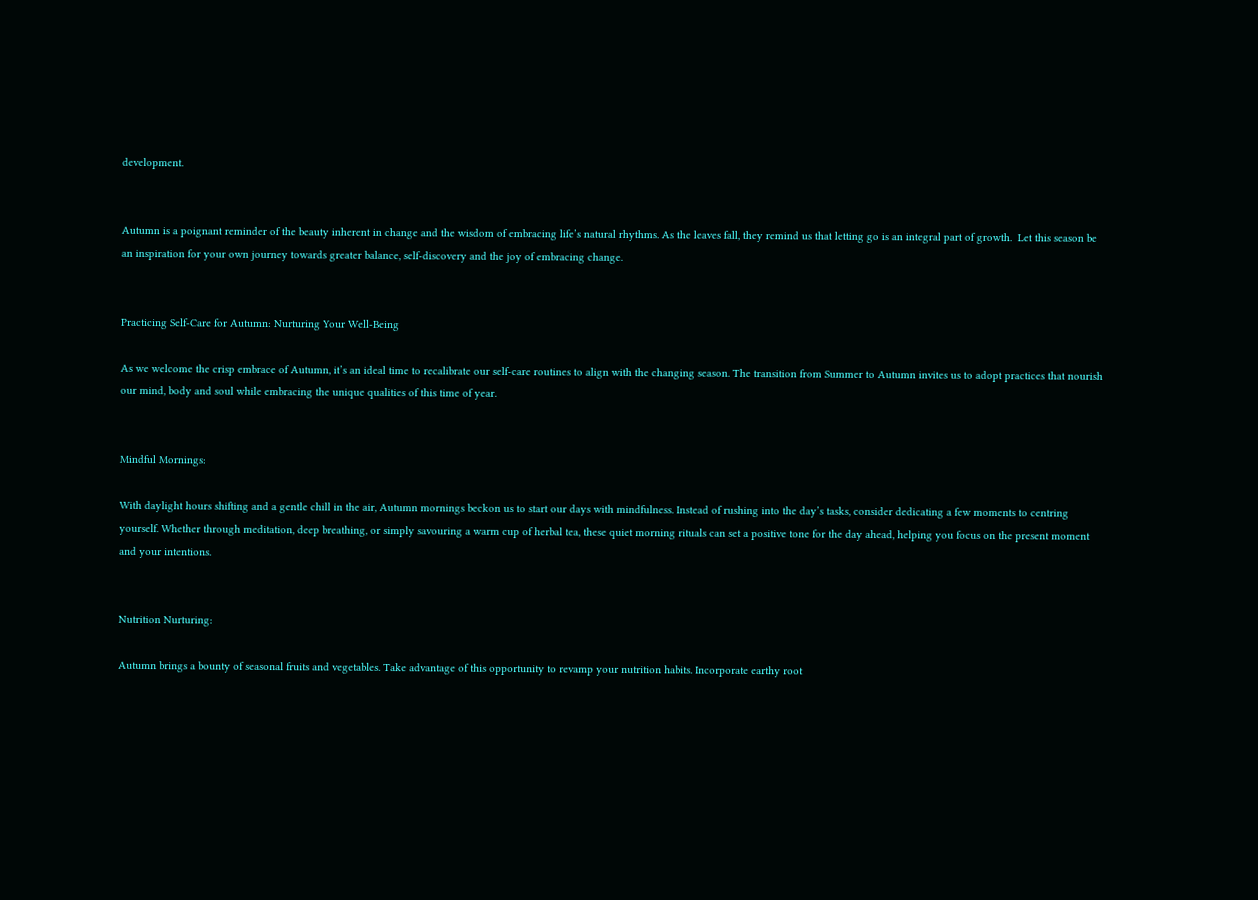development.


Autumn is a poignant reminder of the beauty inherent in change and the wisdom of embracing life’s natural rhythms. As the leaves fall, they remind us that letting go is an integral part of growth.  Let this season be an inspiration for your own journey towards greater balance, self-discovery and the joy of embracing change.


Practicing Self-Care for Autumn: Nurturing Your Well-Being

As we welcome the crisp embrace of Autumn, it’s an ideal time to recalibrate our self-care routines to align with the changing season. The transition from Summer to Autumn invites us to adopt practices that nourish our mind, body and soul while embracing the unique qualities of this time of year.


Mindful Mornings:

With daylight hours shifting and a gentle chill in the air, Autumn mornings beckon us to start our days with mindfulness. Instead of rushing into the day’s tasks, consider dedicating a few moments to centring yourself. Whether through meditation, deep breathing, or simply savouring a warm cup of herbal tea, these quiet morning rituals can set a positive tone for the day ahead, helping you focus on the present moment and your intentions.


Nutrition Nurturing:

Autumn brings a bounty of seasonal fruits and vegetables. Take advantage of this opportunity to revamp your nutrition habits. Incorporate earthy root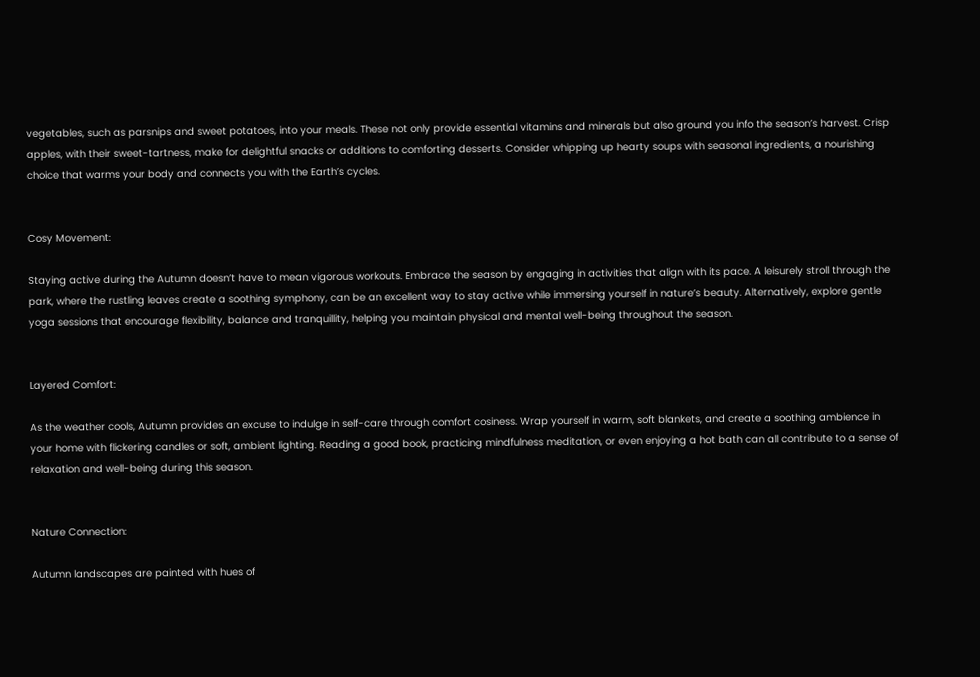vegetables, such as parsnips and sweet potatoes, into your meals. These not only provide essential vitamins and minerals but also ground you info the season’s harvest. Crisp apples, with their sweet-tartness, make for delightful snacks or additions to comforting desserts. Consider whipping up hearty soups with seasonal ingredients, a nourishing choice that warms your body and connects you with the Earth’s cycles.


Cosy Movement:

Staying active during the Autumn doesn’t have to mean vigorous workouts. Embrace the season by engaging in activities that align with its pace. A leisurely stroll through the park, where the rustling leaves create a soothing symphony, can be an excellent way to stay active while immersing yourself in nature’s beauty. Alternatively, explore gentle yoga sessions that encourage flexibility, balance and tranquillity, helping you maintain physical and mental well-being throughout the season.


Layered Comfort:

As the weather cools, Autumn provides an excuse to indulge in self-care through comfort cosiness. Wrap yourself in warm, soft blankets, and create a soothing ambience in your home with flickering candles or soft, ambient lighting. Reading a good book, practicing mindfulness meditation, or even enjoying a hot bath can all contribute to a sense of relaxation and well-being during this season.


Nature Connection:

Autumn landscapes are painted with hues of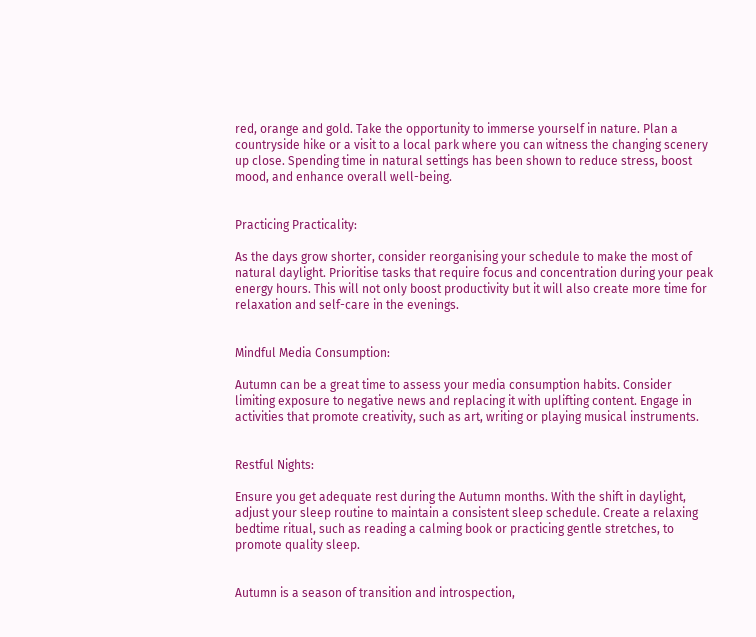red, orange and gold. Take the opportunity to immerse yourself in nature. Plan a countryside hike or a visit to a local park where you can witness the changing scenery up close. Spending time in natural settings has been shown to reduce stress, boost mood, and enhance overall well-being.


Practicing Practicality:

As the days grow shorter, consider reorganising your schedule to make the most of natural daylight. Prioritise tasks that require focus and concentration during your peak energy hours. This will not only boost productivity but it will also create more time for relaxation and self-care in the evenings.


Mindful Media Consumption:

Autumn can be a great time to assess your media consumption habits. Consider limiting exposure to negative news and replacing it with uplifting content. Engage in activities that promote creativity, such as art, writing or playing musical instruments.


Restful Nights:

Ensure you get adequate rest during the Autumn months. With the shift in daylight, adjust your sleep routine to maintain a consistent sleep schedule. Create a relaxing bedtime ritual, such as reading a calming book or practicing gentle stretches, to promote quality sleep.


Autumn is a season of transition and introspection,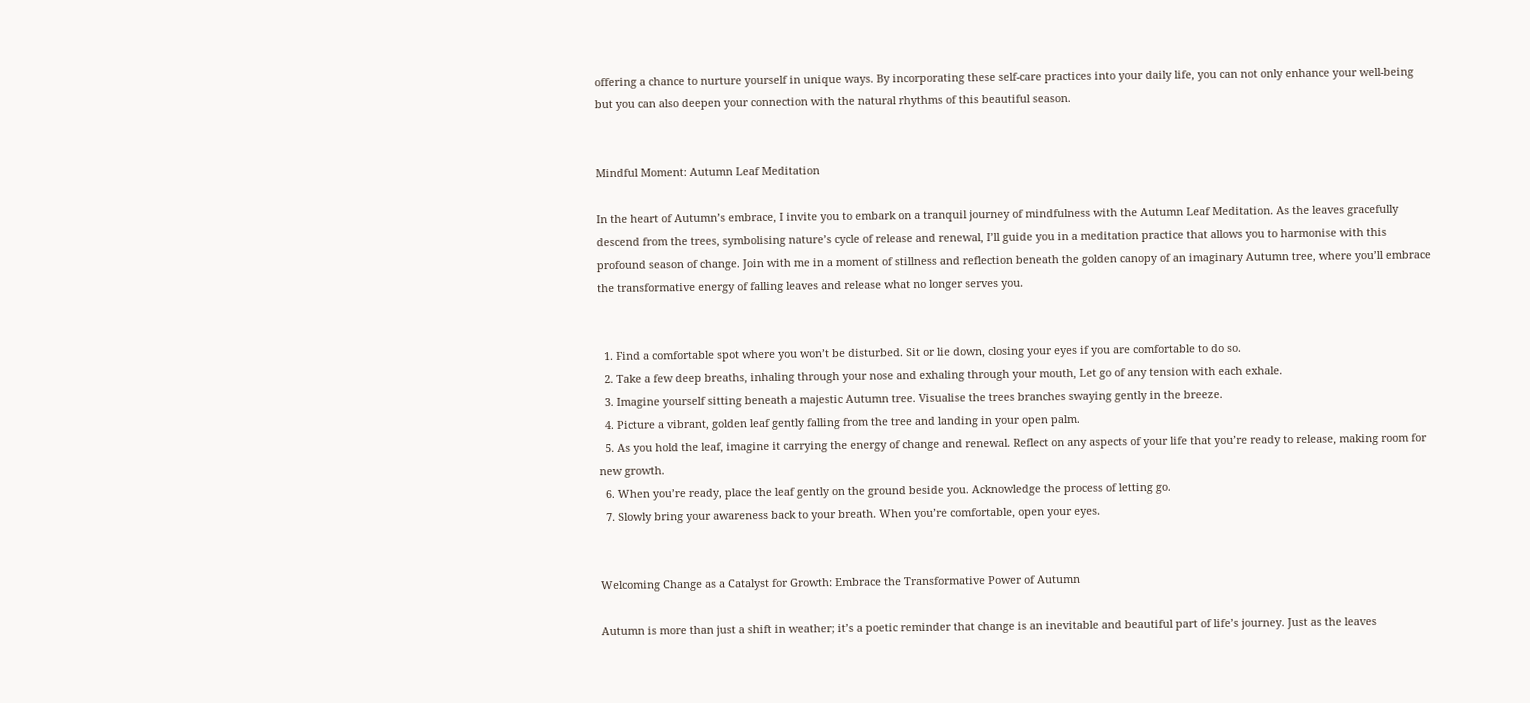offering a chance to nurture yourself in unique ways. By incorporating these self-care practices into your daily life, you can not only enhance your well-being but you can also deepen your connection with the natural rhythms of this beautiful season.


Mindful Moment: Autumn Leaf Meditation

In the heart of Autumn’s embrace, I invite you to embark on a tranquil journey of mindfulness with the Autumn Leaf Meditation. As the leaves gracefully descend from the trees, symbolising nature’s cycle of release and renewal, I’ll guide you in a meditation practice that allows you to harmonise with this profound season of change. Join with me in a moment of stillness and reflection beneath the golden canopy of an imaginary Autumn tree, where you’ll embrace the transformative energy of falling leaves and release what no longer serves you.


  1. Find a comfortable spot where you won’t be disturbed. Sit or lie down, closing your eyes if you are comfortable to do so.
  2. Take a few deep breaths, inhaling through your nose and exhaling through your mouth, Let go of any tension with each exhale.
  3. Imagine yourself sitting beneath a majestic Autumn tree. Visualise the trees branches swaying gently in the breeze.
  4. Picture a vibrant, golden leaf gently falling from the tree and landing in your open palm.
  5. As you hold the leaf, imagine it carrying the energy of change and renewal. Reflect on any aspects of your life that you’re ready to release, making room for new growth.
  6. When you’re ready, place the leaf gently on the ground beside you. Acknowledge the process of letting go.
  7. Slowly bring your awareness back to your breath. When you’re comfortable, open your eyes.


Welcoming Change as a Catalyst for Growth: Embrace the Transformative Power of Autumn

Autumn is more than just a shift in weather; it’s a poetic reminder that change is an inevitable and beautiful part of life’s journey. Just as the leaves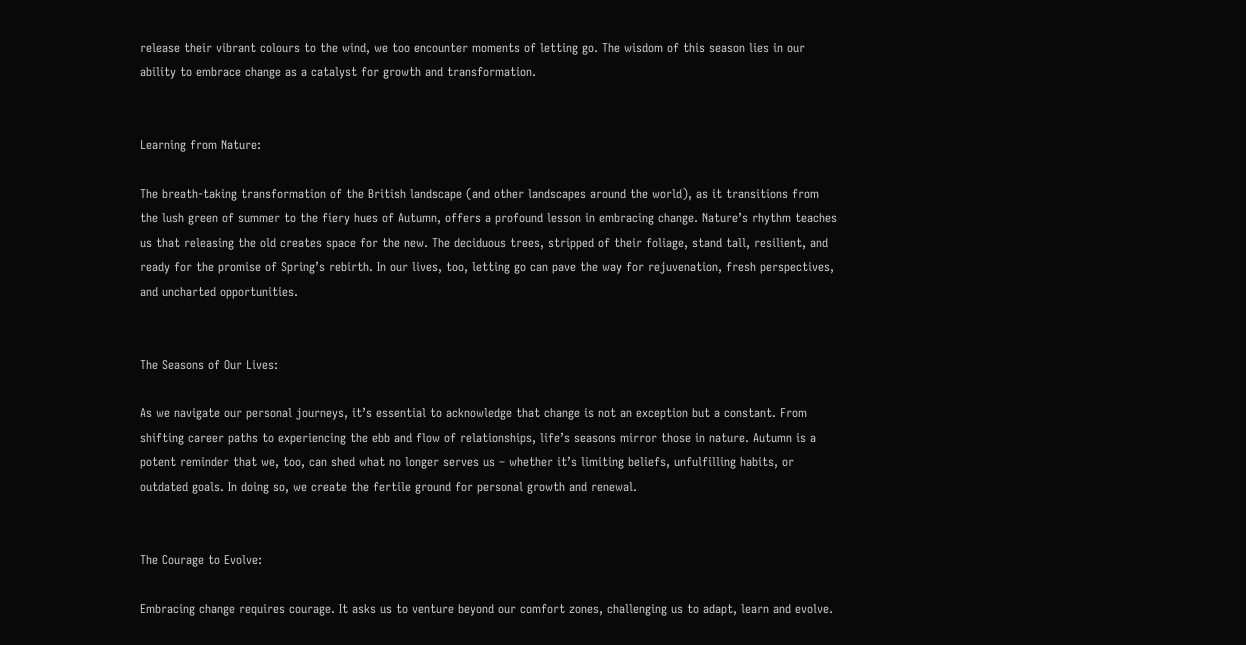release their vibrant colours to the wind, we too encounter moments of letting go. The wisdom of this season lies in our ability to embrace change as a catalyst for growth and transformation.


Learning from Nature:

The breath-taking transformation of the British landscape (and other landscapes around the world), as it transitions from the lush green of summer to the fiery hues of Autumn, offers a profound lesson in embracing change. Nature’s rhythm teaches us that releasing the old creates space for the new. The deciduous trees, stripped of their foliage, stand tall, resilient, and ready for the promise of Spring’s rebirth. In our lives, too, letting go can pave the way for rejuvenation, fresh perspectives, and uncharted opportunities.


The Seasons of Our Lives:

As we navigate our personal journeys, it’s essential to acknowledge that change is not an exception but a constant. From shifting career paths to experiencing the ebb and flow of relationships, life’s seasons mirror those in nature. Autumn is a potent reminder that we, too, can shed what no longer serves us – whether it’s limiting beliefs, unfulfilling habits, or outdated goals. In doing so, we create the fertile ground for personal growth and renewal.


The Courage to Evolve:

Embracing change requires courage. It asks us to venture beyond our comfort zones, challenging us to adapt, learn and evolve.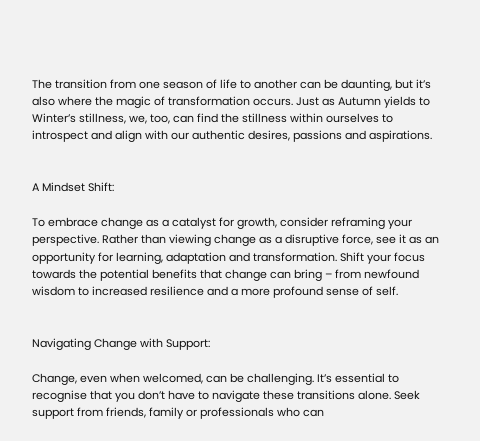The transition from one season of life to another can be daunting, but it’s also where the magic of transformation occurs. Just as Autumn yields to Winter’s stillness, we, too, can find the stillness within ourselves to introspect and align with our authentic desires, passions and aspirations.


A Mindset Shift:

To embrace change as a catalyst for growth, consider reframing your perspective. Rather than viewing change as a disruptive force, see it as an opportunity for learning, adaptation and transformation. Shift your focus towards the potential benefits that change can bring – from newfound wisdom to increased resilience and a more profound sense of self.


Navigating Change with Support:

Change, even when welcomed, can be challenging. It’s essential to recognise that you don’t have to navigate these transitions alone. Seek support from friends, family or professionals who can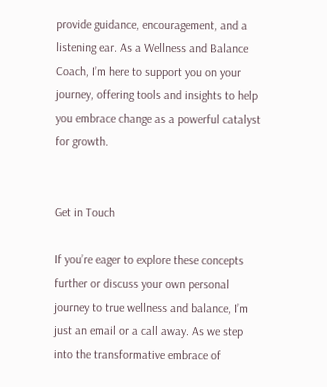provide guidance, encouragement, and a listening ear. As a Wellness and Balance Coach, I’m here to support you on your journey, offering tools and insights to help you embrace change as a powerful catalyst for growth.


Get in Touch

If you’re eager to explore these concepts further or discuss your own personal journey to true wellness and balance, I’m just an email or a call away. As we step into the transformative embrace of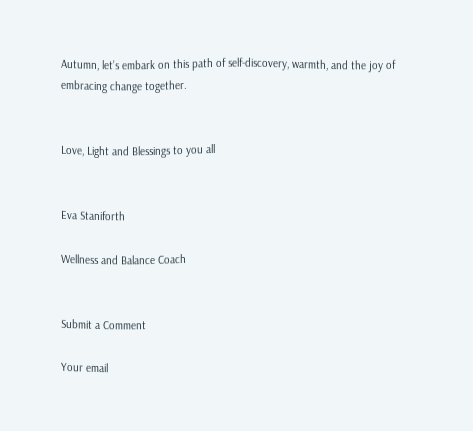Autumn, let’s embark on this path of self-discovery, warmth, and the joy of embracing change together.


Love, Light and Blessings to you all


Eva Staniforth

Wellness and Balance Coach


Submit a Comment

Your email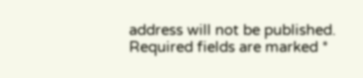address will not be published. Required fields are marked *